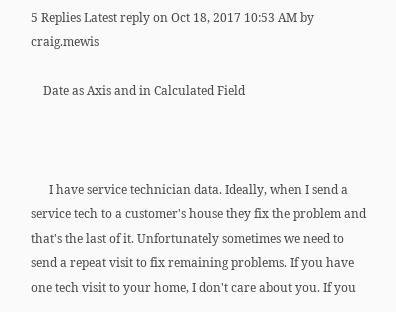5 Replies Latest reply on Oct 18, 2017 10:53 AM by craig.mewis

    Date as Axis and in Calculated Field



      I have service technician data. Ideally, when I send a service tech to a customer's house they fix the problem and that's the last of it. Unfortunately sometimes we need to send a repeat visit to fix remaining problems. If you have one tech visit to your home, I don't care about you. If you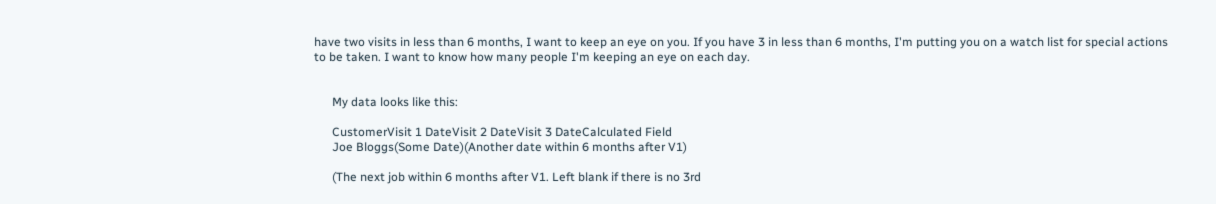have two visits in less than 6 months, I want to keep an eye on you. If you have 3 in less than 6 months, I'm putting you on a watch list for special actions to be taken. I want to know how many people I'm keeping an eye on each day.


      My data looks like this:

      CustomerVisit 1 DateVisit 2 DateVisit 3 DateCalculated Field
      Joe Bloggs(Some Date)(Another date within 6 months after V1)

      (The next job within 6 months after V1. Left blank if there is no 3rd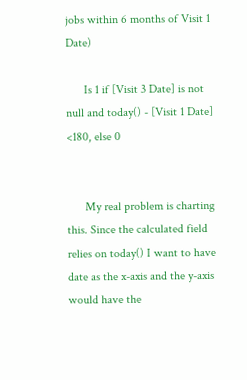jobs within 6 months of Visit 1 Date)

      Is 1 if [Visit 3 Date] is not null and today() - [Visit 1 Date] <180, else 0


      My real problem is charting this. Since the calculated field relies on today() I want to have date as the x-axis and the y-axis would have the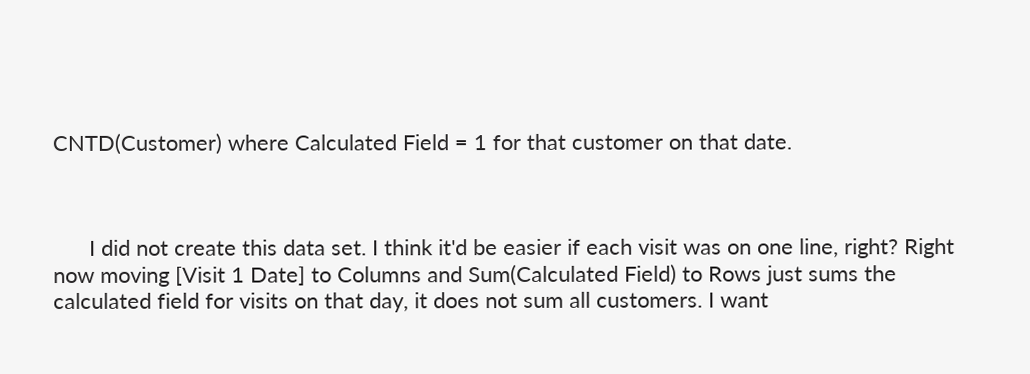CNTD(Customer) where Calculated Field = 1 for that customer on that date.



      I did not create this data set. I think it'd be easier if each visit was on one line, right? Right now moving [Visit 1 Date] to Columns and Sum(Calculated Field) to Rows just sums the calculated field for visits on that day, it does not sum all customers. I want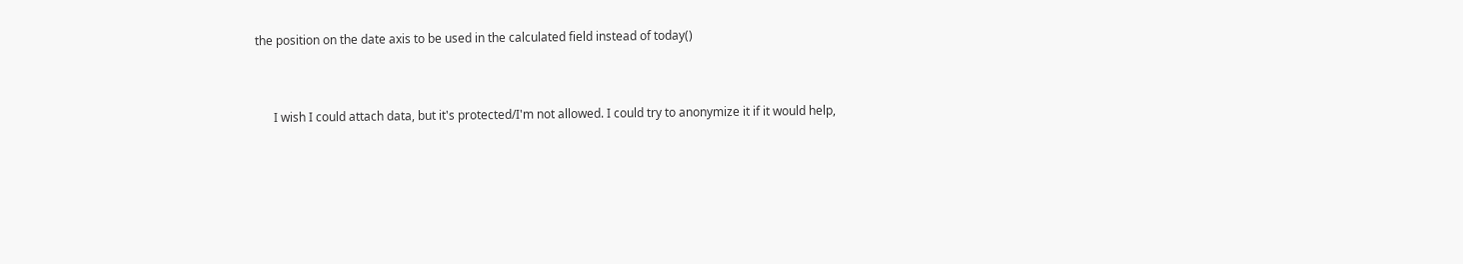the position on the date axis to be used in the calculated field instead of today()


      I wish I could attach data, but it's protected/I'm not allowed. I could try to anonymize it if it would help,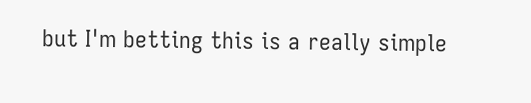but I'm betting this is a really simple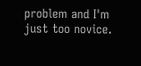problem and I'm just too novice.